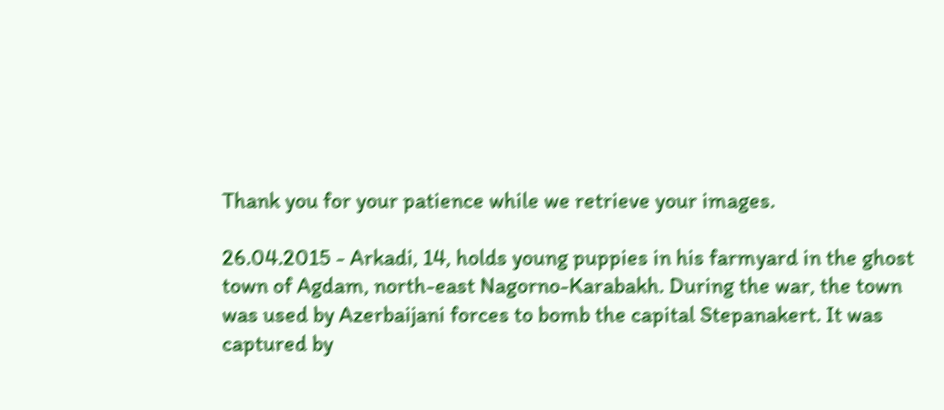Thank you for your patience while we retrieve your images.

26.04.2015 - Arkadi, 14, holds young puppies in his farmyard in the ghost town of Agdam, north-east Nagorno-Karabakh. During the war, the town was used by Azerbaijani forces to bomb the capital Stepanakert. It was captured by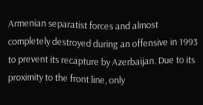Armenian separatist forces and almost completely destroyed during an offensive in 1993 to prevent its recapture by Azerbaijan. Due to its proximity to the front line, only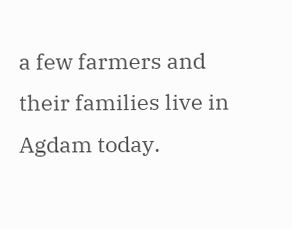a few farmers and their families live in Agdam today.